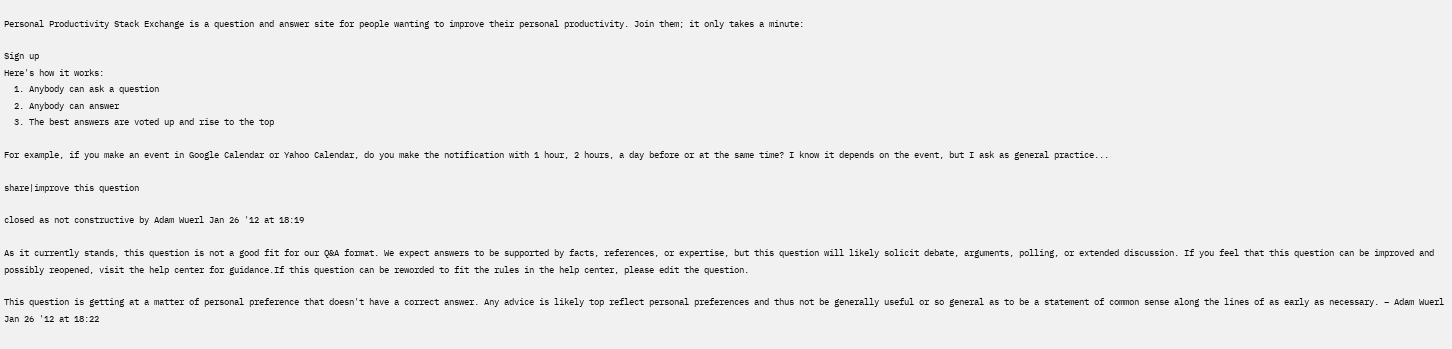Personal Productivity Stack Exchange is a question and answer site for people wanting to improve their personal productivity. Join them; it only takes a minute:

Sign up
Here's how it works:
  1. Anybody can ask a question
  2. Anybody can answer
  3. The best answers are voted up and rise to the top

For example, if you make an event in Google Calendar or Yahoo Calendar, do you make the notification with 1 hour, 2 hours, a day before or at the same time? I know it depends on the event, but I ask as general practice...

share|improve this question

closed as not constructive by Adam Wuerl Jan 26 '12 at 18:19

As it currently stands, this question is not a good fit for our Q&A format. We expect answers to be supported by facts, references, or expertise, but this question will likely solicit debate, arguments, polling, or extended discussion. If you feel that this question can be improved and possibly reopened, visit the help center for guidance.If this question can be reworded to fit the rules in the help center, please edit the question.

This question is getting at a matter of personal preference that doesn't have a correct answer. Any advice is likely top reflect personal preferences and thus not be generally useful or so general as to be a statement of common sense along the lines of as early as necessary. – Adam Wuerl Jan 26 '12 at 18:22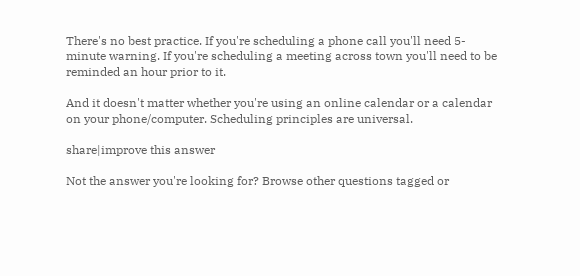There's no best practice. If you're scheduling a phone call you'll need 5-minute warning. If you're scheduling a meeting across town you'll need to be reminded an hour prior to it.

And it doesn't matter whether you're using an online calendar or a calendar on your phone/computer. Scheduling principles are universal.

share|improve this answer

Not the answer you're looking for? Browse other questions tagged or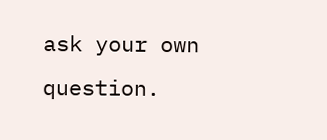ask your own question.